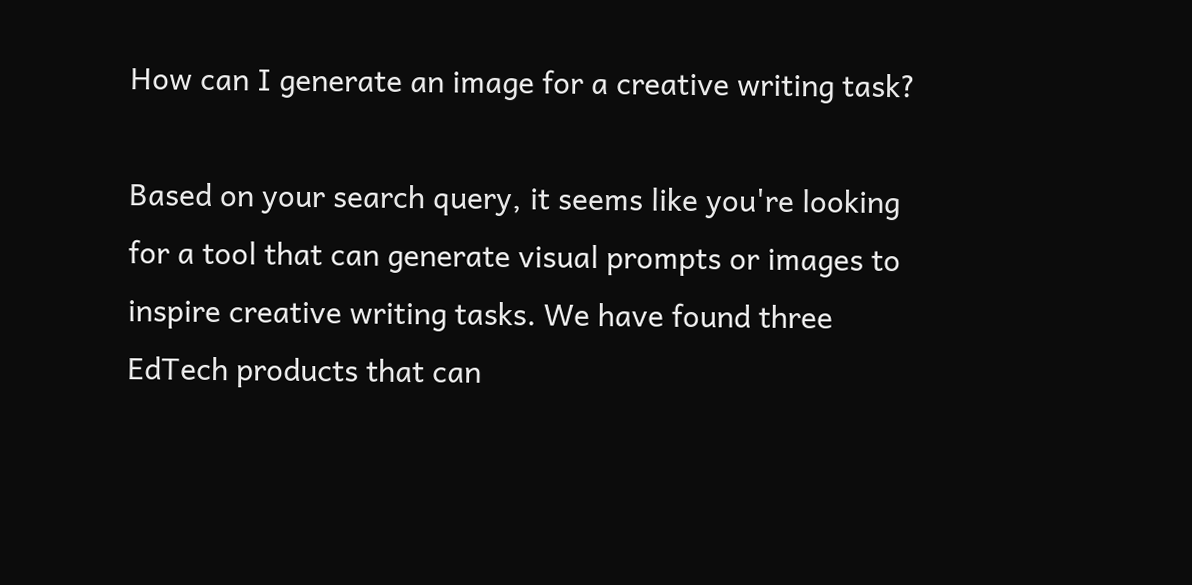How can I generate an image for a creative writing task?

Based on your search query, it seems like you're looking for a tool that can generate visual prompts or images to inspire creative writing tasks. We have found three EdTech products that can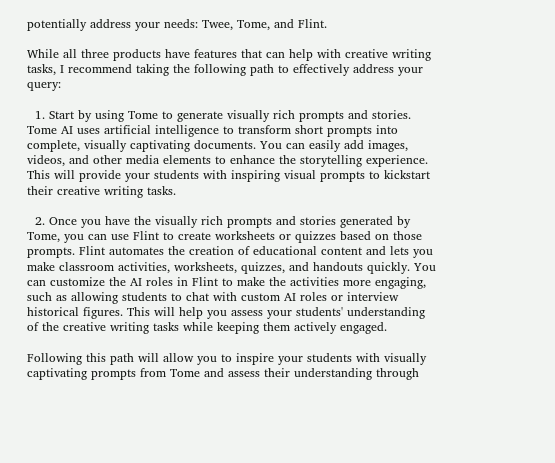potentially address your needs: Twee, Tome, and Flint.

While all three products have features that can help with creative writing tasks, I recommend taking the following path to effectively address your query:

  1. Start by using Tome to generate visually rich prompts and stories. Tome AI uses artificial intelligence to transform short prompts into complete, visually captivating documents. You can easily add images, videos, and other media elements to enhance the storytelling experience. This will provide your students with inspiring visual prompts to kickstart their creative writing tasks.

  2. Once you have the visually rich prompts and stories generated by Tome, you can use Flint to create worksheets or quizzes based on those prompts. Flint automates the creation of educational content and lets you make classroom activities, worksheets, quizzes, and handouts quickly. You can customize the AI roles in Flint to make the activities more engaging, such as allowing students to chat with custom AI roles or interview historical figures. This will help you assess your students' understanding of the creative writing tasks while keeping them actively engaged.

Following this path will allow you to inspire your students with visually captivating prompts from Tome and assess their understanding through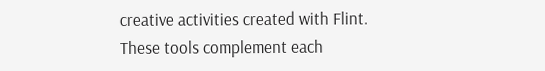creative activities created with Flint. These tools complement each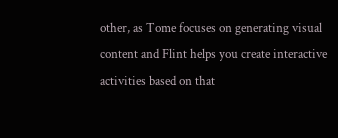other, as Tome focuses on generating visual content and Flint helps you create interactive activities based on that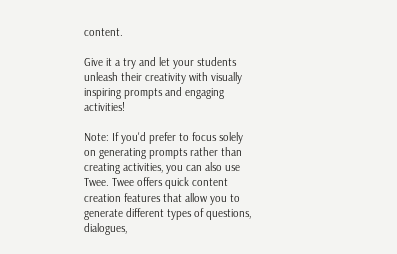content.

Give it a try and let your students unleash their creativity with visually inspiring prompts and engaging activities!

Note: If you'd prefer to focus solely on generating prompts rather than creating activities, you can also use Twee. Twee offers quick content creation features that allow you to generate different types of questions, dialogues,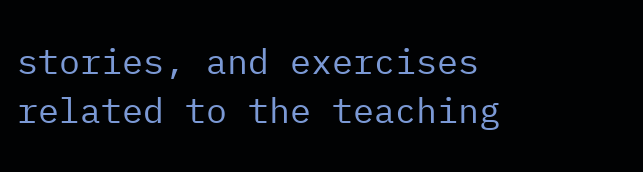stories, and exercises related to the teaching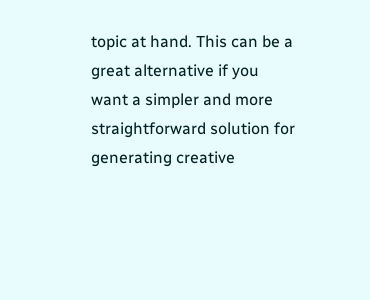topic at hand. This can be a great alternative if you want a simpler and more straightforward solution for generating creative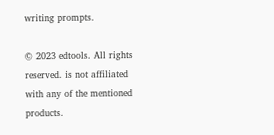writing prompts.

© 2023 edtools. All rights reserved. is not affiliated with any of the mentioned products.